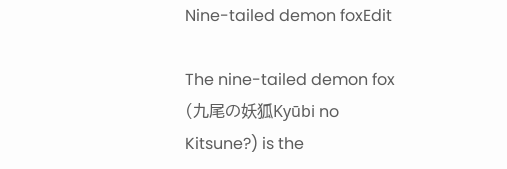Nine-tailed demon foxEdit

The nine-tailed demon fox (九尾の妖狐Kyūbi no Kitsune?) is the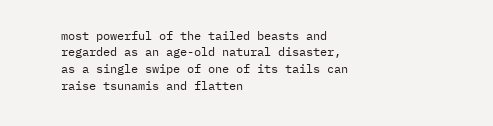most powerful of the tailed beasts and regarded as an age-old natural disaster, as a single swipe of one of its tails can raise tsunamis and flatten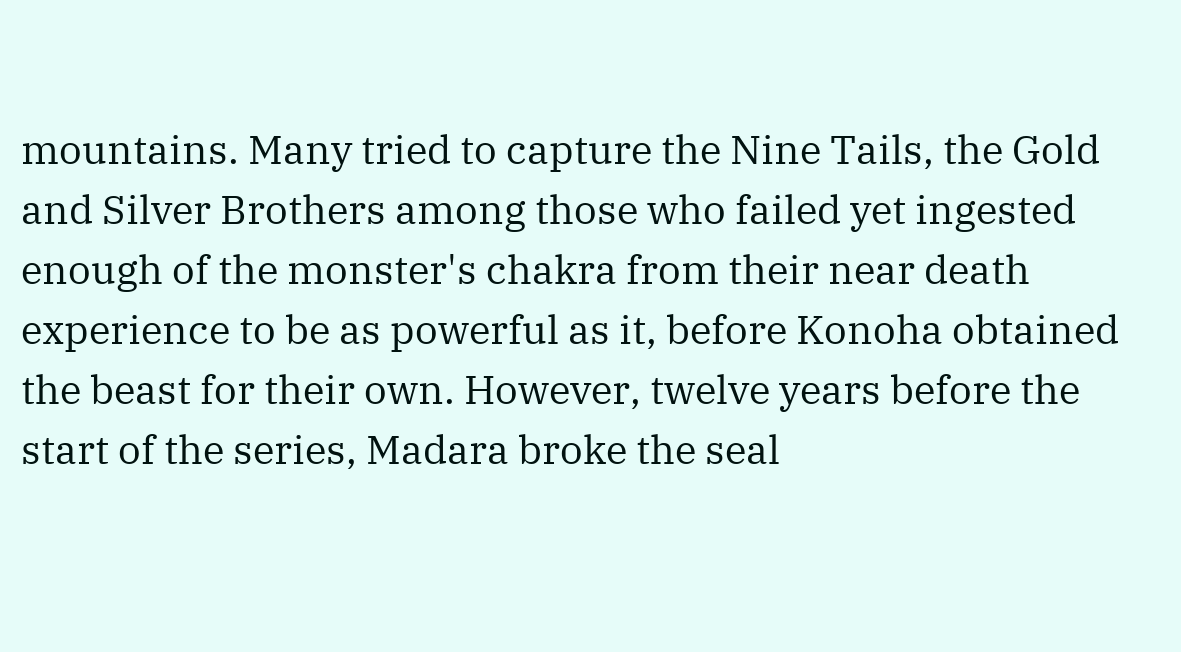mountains. Many tried to capture the Nine Tails, the Gold and Silver Brothers among those who failed yet ingested enough of the monster's chakra from their near death experience to be as powerful as it, before Konoha obtained the beast for their own. However, twelve years before the start of the series, Madara broke the seal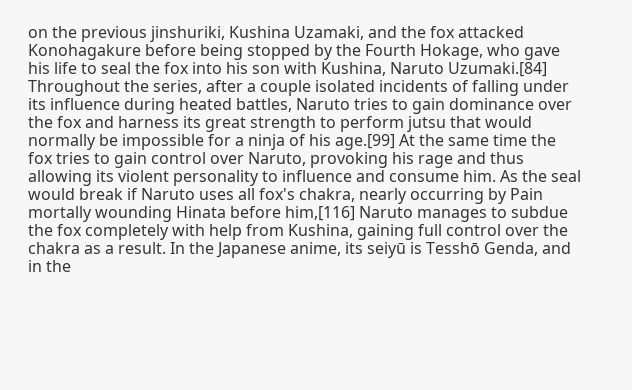on the previous jinshuriki, Kushina Uzamaki, and the fox attacked Konohagakure before being stopped by the Fourth Hokage, who gave his life to seal the fox into his son with Kushina, Naruto Uzumaki.[84] Throughout the series, after a couple isolated incidents of falling under its influence during heated battles, Naruto tries to gain dominance over the fox and harness its great strength to perform jutsu that would normally be impossible for a ninja of his age.[99] At the same time the fox tries to gain control over Naruto, provoking his rage and thus allowing its violent personality to influence and consume him. As the seal would break if Naruto uses all fox's chakra, nearly occurring by Pain mortally wounding Hinata before him,[116] Naruto manages to subdue the fox completely with help from Kushina, gaining full control over the chakra as a result. In the Japanese anime, its seiyū is Tesshō Genda, and in the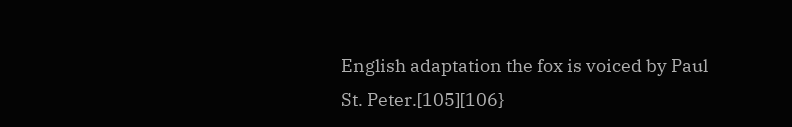English adaptation the fox is voiced by Paul St. Peter.[105][106}